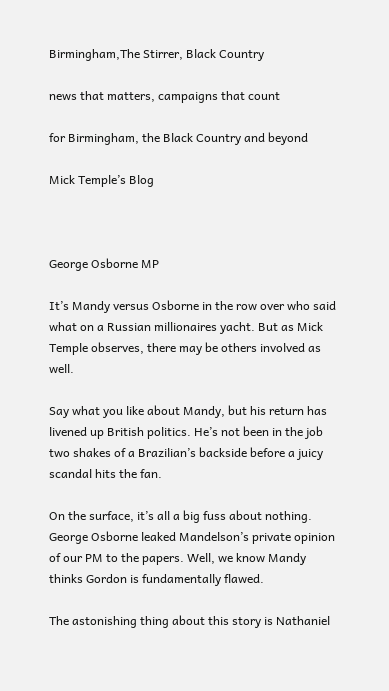Birmingham,The Stirrer, Black Country

news that matters, campaigns that count

for Birmingham, the Black Country and beyond

Mick Temple’s Blog



George Osborne MP

It’s Mandy versus Osborne in the row over who said what on a Russian millionaires yacht. But as Mick Temple observes, there may be others involved as well.

Say what you like about Mandy, but his return has livened up British politics. He’s not been in the job two shakes of a Brazilian’s backside before a juicy scandal hits the fan.

On the surface, it’s all a big fuss about nothing. George Osborne leaked Mandelson’s private opinion of our PM to the papers. Well, we know Mandy thinks Gordon is fundamentally flawed.

The astonishing thing about this story is Nathaniel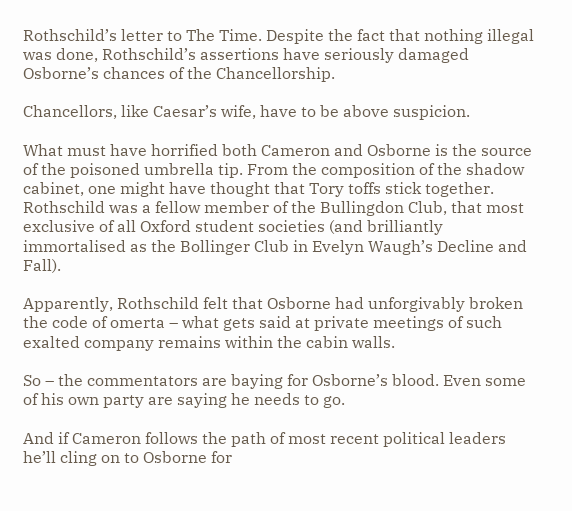Rothschild’s letter to The Time. Despite the fact that nothing illegal was done, Rothschild’s assertions have seriously damaged Osborne’s chances of the Chancellorship.

Chancellors, like Caesar’s wife, have to be above suspicion.

What must have horrified both Cameron and Osborne is the source of the poisoned umbrella tip. From the composition of the shadow cabinet, one might have thought that Tory toffs stick together. Rothschild was a fellow member of the Bullingdon Club, that most exclusive of all Oxford student societies (and brilliantly immortalised as the Bollinger Club in Evelyn Waugh’s Decline and Fall).

Apparently, Rothschild felt that Osborne had unforgivably broken the code of omerta – what gets said at private meetings of such exalted company remains within the cabin walls.

So – the commentators are baying for Osborne’s blood. Even some of his own party are saying he needs to go.

And if Cameron follows the path of most recent political leaders he’ll cling on to Osborne for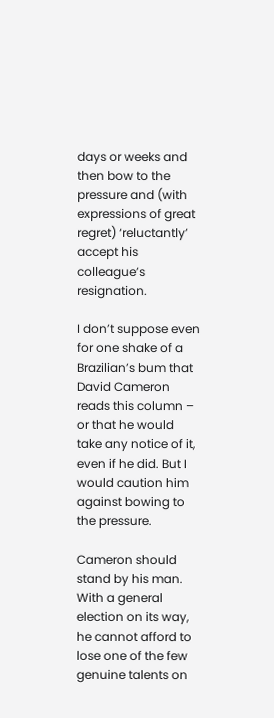days or weeks and then bow to the pressure and (with expressions of great regret) ‘reluctantly’ accept his colleague’s resignation.

I don’t suppose even for one shake of a Brazilian’s bum that David Cameron reads this column – or that he would take any notice of it, even if he did. But I would caution him against bowing to the pressure.

Cameron should stand by his man. With a general election on its way, he cannot afford to lose one of the few genuine talents on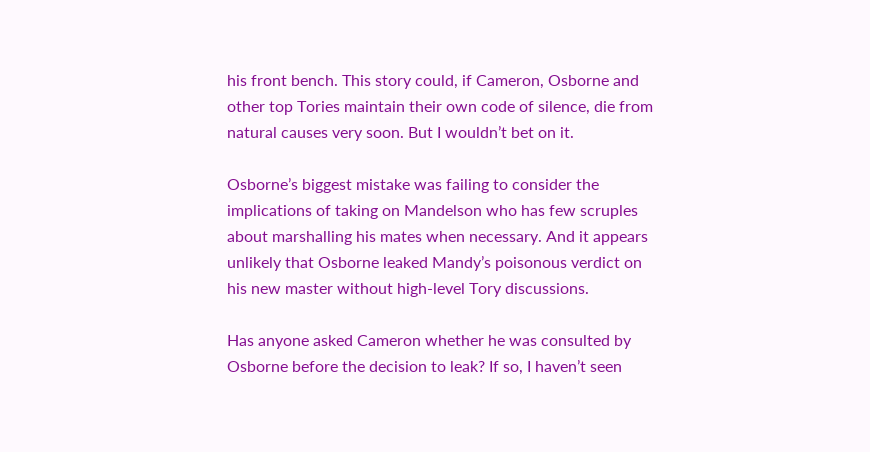his front bench. This story could, if Cameron, Osborne and other top Tories maintain their own code of silence, die from natural causes very soon. But I wouldn’t bet on it.

Osborne’s biggest mistake was failing to consider the implications of taking on Mandelson who has few scruples about marshalling his mates when necessary. And it appears unlikely that Osborne leaked Mandy’s poisonous verdict on his new master without high-level Tory discussions.

Has anyone asked Cameron whether he was consulted by Osborne before the decision to leak? If so, I haven’t seen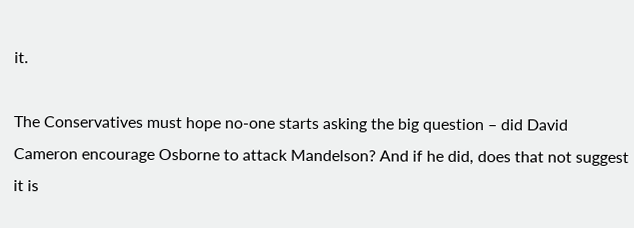it.

The Conservatives must hope no-one starts asking the big question – did David Cameron encourage Osborne to attack Mandelson? And if he did, does that not suggest it is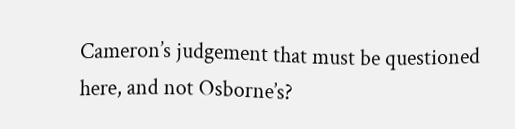Cameron’s judgement that must be questioned here, and not Osborne’s?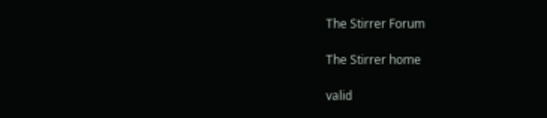The Stirrer Forum

The Stirrer home

valid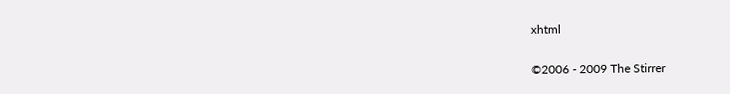xhtml

©2006 - 2009 The Stirrer